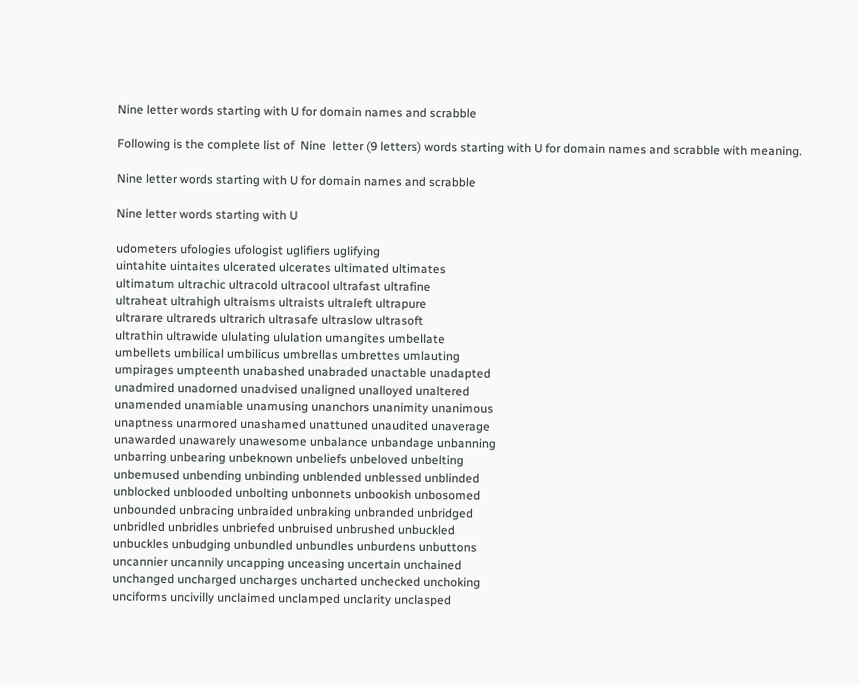Nine letter words starting with U for domain names and scrabble

Following is the complete list of  Nine  letter (9 letters) words starting with U for domain names and scrabble with meaning.

Nine letter words starting with U for domain names and scrabble

Nine letter words starting with U

udometers ufologies ufologist uglifiers uglifying
uintahite uintaites ulcerated ulcerates ultimated ultimates
ultimatum ultrachic ultracold ultracool ultrafast ultrafine
ultraheat ultrahigh ultraisms ultraists ultraleft ultrapure
ultrarare ultrareds ultrarich ultrasafe ultraslow ultrasoft
ultrathin ultrawide ululating ululation umangites umbellate
umbellets umbilical umbilicus umbrellas umbrettes umlauting
umpirages umpteenth unabashed unabraded unactable unadapted
unadmired unadorned unadvised unaligned unalloyed unaltered
unamended unamiable unamusing unanchors unanimity unanimous
unaptness unarmored unashamed unattuned unaudited unaverage
unawarded unawarely unawesome unbalance unbandage unbanning
unbarring unbearing unbeknown unbeliefs unbeloved unbelting
unbemused unbending unbinding unblended unblessed unblinded
unblocked unblooded unbolting unbonnets unbookish unbosomed
unbounded unbracing unbraided unbraking unbranded unbridged
unbridled unbridles unbriefed unbruised unbrushed unbuckled
unbuckles unbudging unbundled unbundles unburdens unbuttons
uncannier uncannily uncapping unceasing uncertain unchained
unchanged uncharged uncharges uncharted unchecked unchoking
unciforms uncivilly unclaimed unclamped unclarity unclasped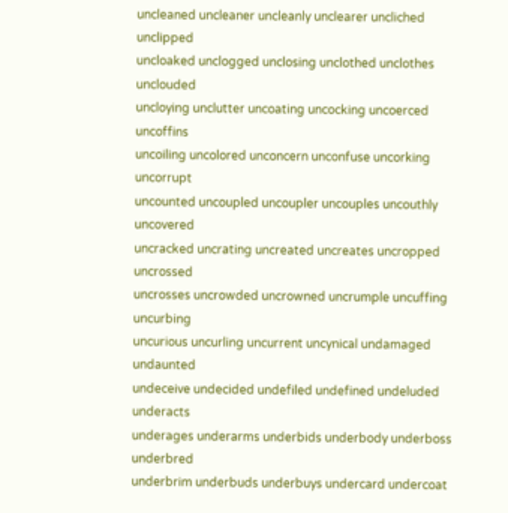uncleaned uncleaner uncleanly unclearer uncliched unclipped
uncloaked unclogged unclosing unclothed unclothes unclouded
uncloying unclutter uncoating uncocking uncoerced uncoffins
uncoiling uncolored unconcern unconfuse uncorking uncorrupt
uncounted uncoupled uncoupler uncouples uncouthly uncovered
uncracked uncrating uncreated uncreates uncropped uncrossed
uncrosses uncrowded uncrowned uncrumple uncuffing uncurbing
uncurious uncurling uncurrent uncynical undamaged undaunted
undeceive undecided undefiled undefined undeluded underacts
underages underarms underbids underbody underboss underbred
underbrim underbuds underbuys undercard undercoat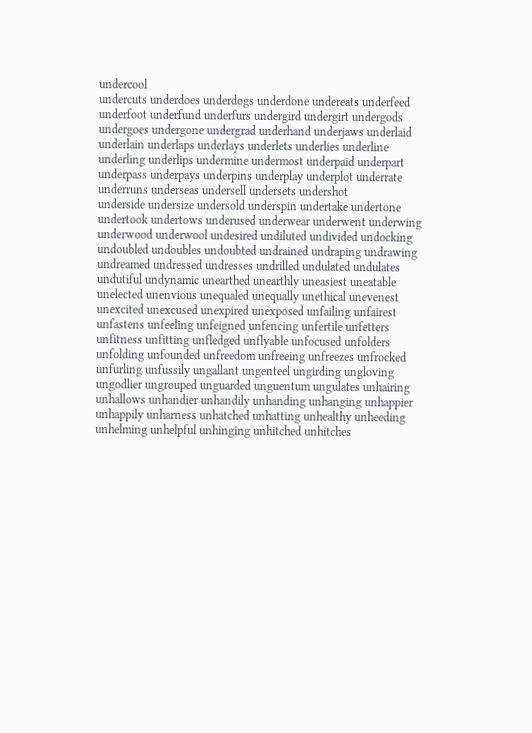undercool
undercuts underdoes underdogs underdone undereats underfeed
underfoot underfund underfurs undergird undergirt undergods
undergoes undergone undergrad underhand underjaws underlaid
underlain underlaps underlays underlets underlies underline
underling underlips undermine undermost underpaid underpart
underpass underpays underpins underplay underplot underrate
underruns underseas undersell undersets undershot
underside undersize undersold underspin undertake undertone
undertook undertows underused underwear underwent underwing
underwood underwool undesired undiluted undivided undocking
undoubled undoubles undoubted undrained undraping undrawing
undreamed undressed undresses undrilled undulated undulates
undutiful undynamic unearthed unearthly uneasiest uneatable
unelected unenvious unequaled unequally unethical unevenest
unexcited unexcused unexpired unexposed unfailing unfairest
unfastens unfeeling unfeigned unfencing unfertile unfetters
unfitness unfitting unfledged unflyable unfocused unfolders
unfolding unfounded unfreedom unfreeing unfreezes unfrocked
unfurling unfussily ungallant ungenteel ungirding ungloving
ungodlier ungrouped unguarded unguentum ungulates unhairing
unhallows unhandier unhandily unhanding unhanging unhappier
unhappily unharness unhatched unhatting unhealthy unheeding
unhelming unhelpful unhinging unhitched unhitches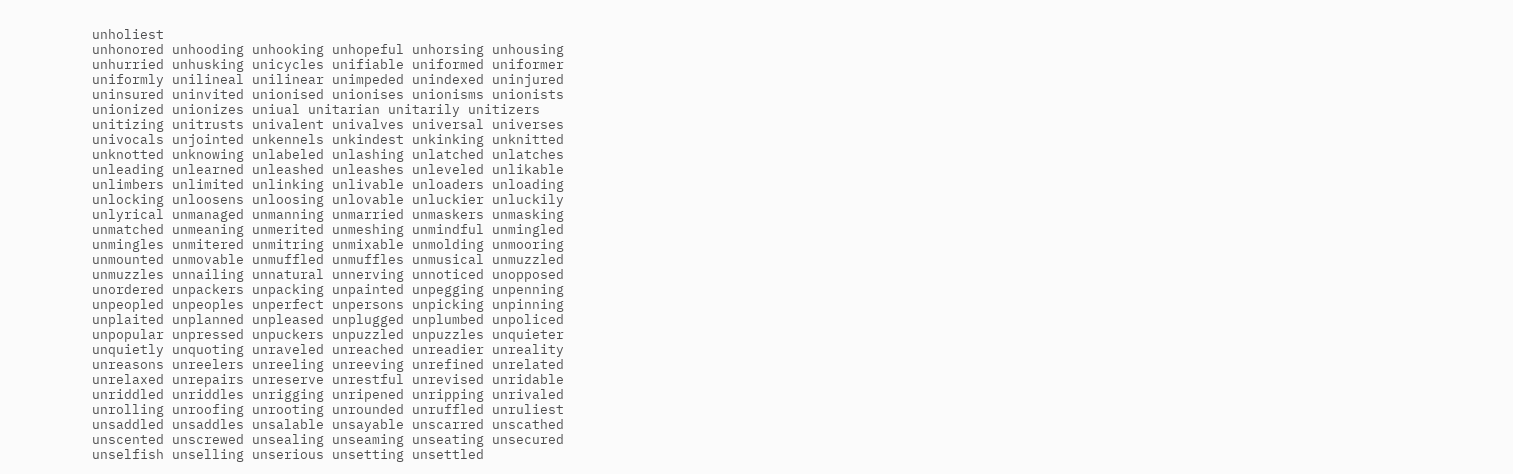unholiest
unhonored unhooding unhooking unhopeful unhorsing unhousing
unhurried unhusking unicycles unifiable uniformed uniformer
uniformly unilineal unilinear unimpeded unindexed uninjured
uninsured uninvited unionised unionises unionisms unionists
unionized unionizes uniual unitarian unitarily unitizers
unitizing unitrusts univalent univalves universal universes
univocals unjointed unkennels unkindest unkinking unknitted
unknotted unknowing unlabeled unlashing unlatched unlatches
unleading unlearned unleashed unleashes unleveled unlikable
unlimbers unlimited unlinking unlivable unloaders unloading
unlocking unloosens unloosing unlovable unluckier unluckily
unlyrical unmanaged unmanning unmarried unmaskers unmasking
unmatched unmeaning unmerited unmeshing unmindful unmingled
unmingles unmitered unmitring unmixable unmolding unmooring
unmounted unmovable unmuffled unmuffles unmusical unmuzzled
unmuzzles unnailing unnatural unnerving unnoticed unopposed
unordered unpackers unpacking unpainted unpegging unpenning
unpeopled unpeoples unperfect unpersons unpicking unpinning
unplaited unplanned unpleased unplugged unplumbed unpoliced
unpopular unpressed unpuckers unpuzzled unpuzzles unquieter
unquietly unquoting unraveled unreached unreadier unreality
unreasons unreelers unreeling unreeving unrefined unrelated
unrelaxed unrepairs unreserve unrestful unrevised unridable
unriddled unriddles unrigging unripened unripping unrivaled
unrolling unroofing unrooting unrounded unruffled unruliest
unsaddled unsaddles unsalable unsayable unscarred unscathed
unscented unscrewed unsealing unseaming unseating unsecured
unselfish unselling unserious unsetting unsettled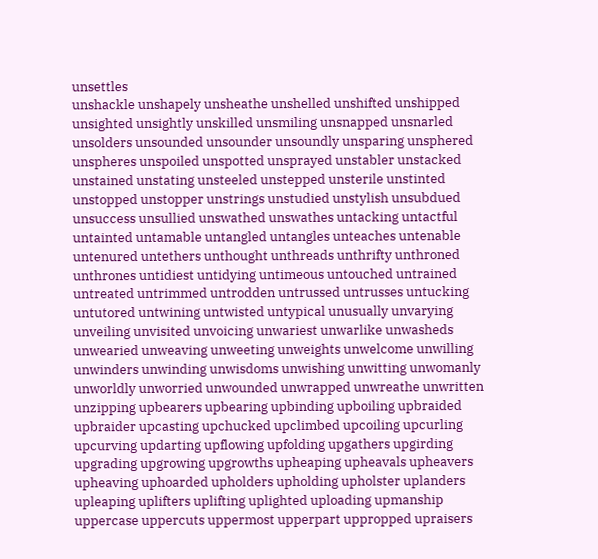unsettles
unshackle unshapely unsheathe unshelled unshifted unshipped
unsighted unsightly unskilled unsmiling unsnapped unsnarled
unsolders unsounded unsounder unsoundly unsparing unsphered
unspheres unspoiled unspotted unsprayed unstabler unstacked
unstained unstating unsteeled unstepped unsterile unstinted
unstopped unstopper unstrings unstudied unstylish unsubdued
unsuccess unsullied unswathed unswathes untacking untactful
untainted untamable untangled untangles unteaches untenable
untenured untethers unthought unthreads unthrifty unthroned
unthrones untidiest untidying untimeous untouched untrained
untreated untrimmed untrodden untrussed untrusses untucking
untutored untwining untwisted untypical unusually unvarying
unveiling unvisited unvoicing unwariest unwarlike unwasheds
unwearied unweaving unweeting unweights unwelcome unwilling
unwinders unwinding unwisdoms unwishing unwitting unwomanly
unworldly unworried unwounded unwrapped unwreathe unwritten
unzipping upbearers upbearing upbinding upboiling upbraided
upbraider upcasting upchucked upclimbed upcoiling upcurling
upcurving updarting upflowing upfolding upgathers upgirding
upgrading upgrowing upgrowths upheaping upheavals upheavers
upheaving uphoarded upholders upholding upholster uplanders
upleaping uplifters uplifting uplighted uploading upmanship
uppercase uppercuts uppermost upperpart uppropped upraisers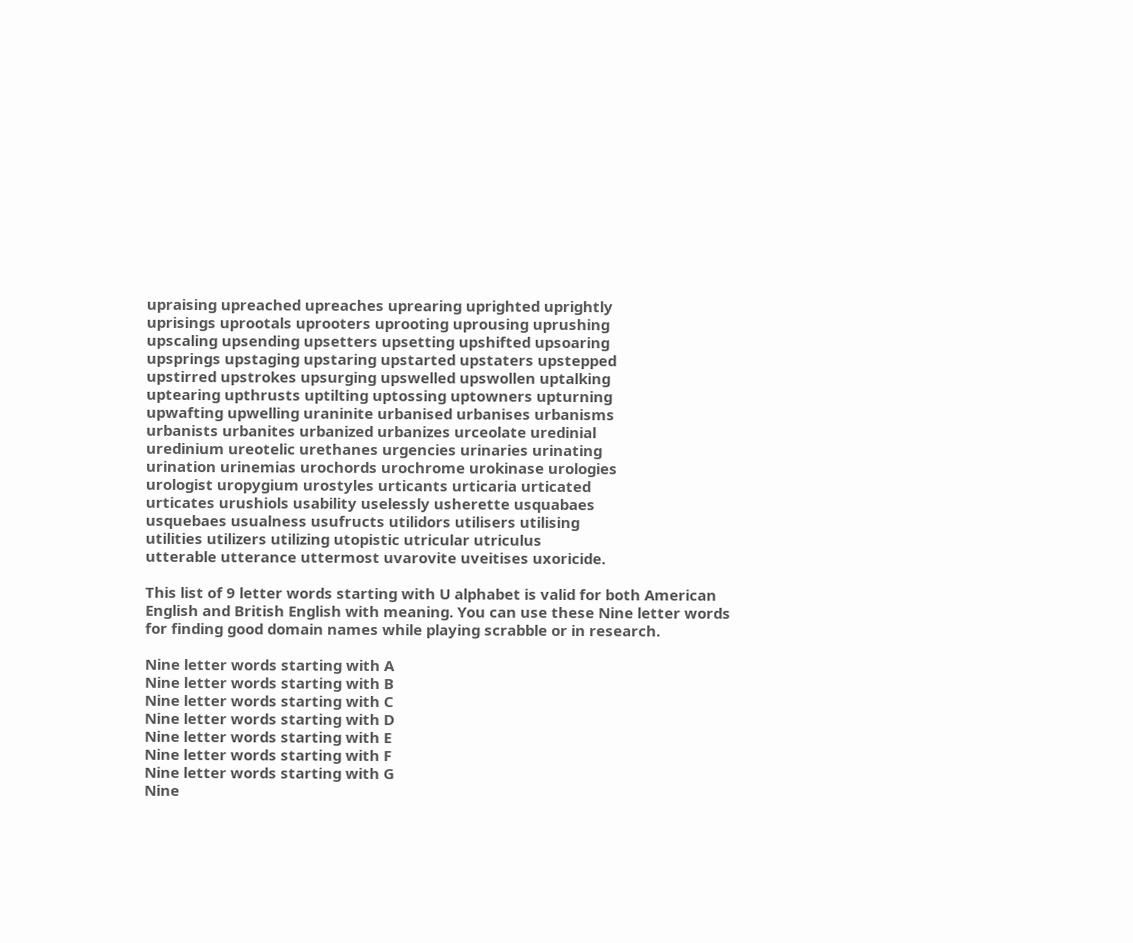upraising upreached upreaches uprearing uprighted uprightly
uprisings uprootals uprooters uprooting uprousing uprushing
upscaling upsending upsetters upsetting upshifted upsoaring
upsprings upstaging upstaring upstarted upstaters upstepped
upstirred upstrokes upsurging upswelled upswollen uptalking
uptearing upthrusts uptilting uptossing uptowners upturning
upwafting upwelling uraninite urbanised urbanises urbanisms
urbanists urbanites urbanized urbanizes urceolate uredinial
uredinium ureotelic urethanes urgencies urinaries urinating
urination urinemias urochords urochrome urokinase urologies
urologist uropygium urostyles urticants urticaria urticated
urticates urushiols usability uselessly usherette usquabaes
usquebaes usualness usufructs utilidors utilisers utilising
utilities utilizers utilizing utopistic utricular utriculus
utterable utterance uttermost uvarovite uveitises uxoricide.

This list of 9 letter words starting with U alphabet is valid for both American English and British English with meaning. You can use these Nine letter words for finding good domain names while playing scrabble or in research.

Nine letter words starting with A
Nine letter words starting with B
Nine letter words starting with C
Nine letter words starting with D
Nine letter words starting with E
Nine letter words starting with F
Nine letter words starting with G
Nine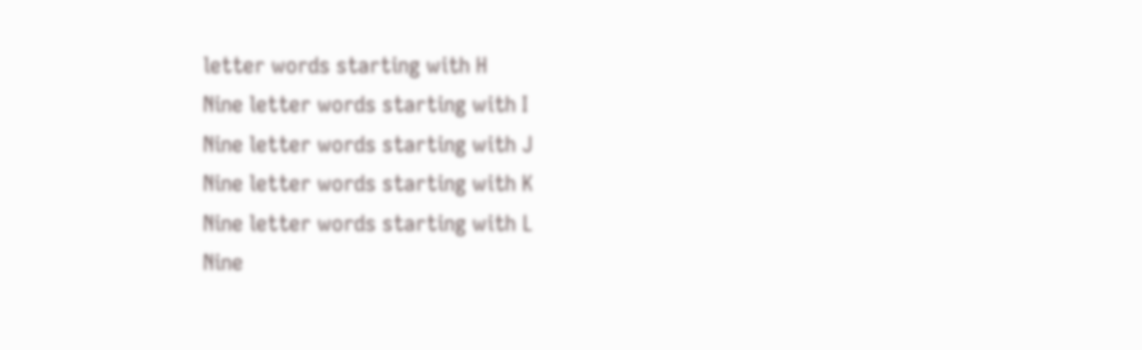letter words starting with H
Nine letter words starting with I
Nine letter words starting with J
Nine letter words starting with K
Nine letter words starting with L
Nine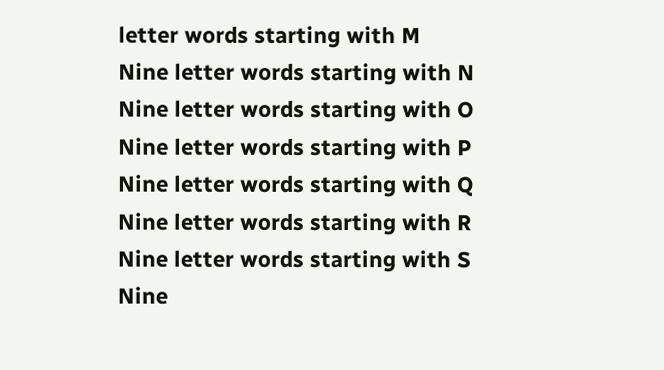letter words starting with M
Nine letter words starting with N
Nine letter words starting with O
Nine letter words starting with P
Nine letter words starting with Q
Nine letter words starting with R
Nine letter words starting with S
Nine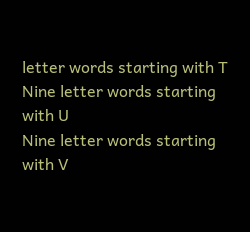letter words starting with T
Nine letter words starting with U
Nine letter words starting with V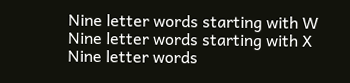Nine letter words starting with W
Nine letter words starting with X
Nine letter words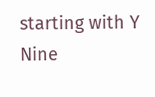starting with Y
Nine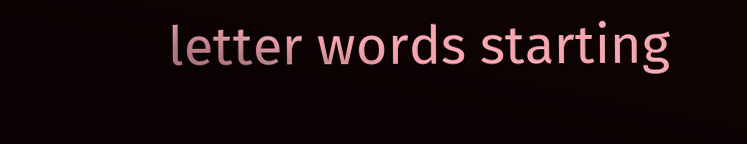letter words starting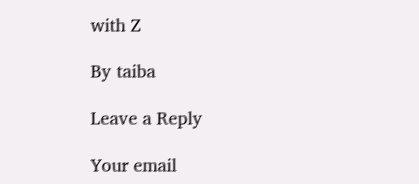with Z

By taiba

Leave a Reply

Your email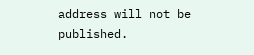address will not be published.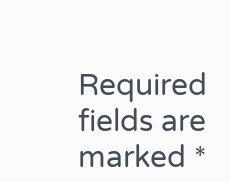Required fields are marked *